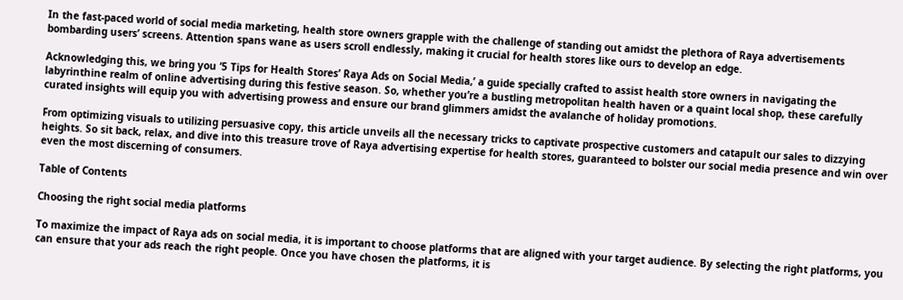In the fast-paced world of social media marketing, health store owners grapple with the challenge of standing out amidst the plethora of Raya advertisements bombarding users’ screens. Attention spans wane as users scroll endlessly, making it crucial for health stores like ours to develop an edge.

Acknowledging this, we bring you ‘5 Tips for Health Stores’ Raya Ads on Social Media,’ a guide specially crafted to assist health store owners in navigating the labyrinthine realm of online advertising during this festive season. So, whether you’re a bustling metropolitan health haven or a quaint local shop, these carefully curated insights will equip you with advertising prowess and ensure our brand glimmers amidst the avalanche of holiday promotions.

From optimizing visuals to utilizing persuasive copy, this article unveils all the necessary tricks to captivate prospective customers and catapult our sales to dizzying heights. So sit back, relax, and dive into this treasure trove of Raya advertising expertise for health stores, guaranteed to bolster our social media presence and win over even the most discerning of consumers.

Table of Contents

Choosing the right social media platforms

To maximize the impact of Raya ads on social media, it is important to choose platforms that are aligned with your target audience. By selecting the right platforms, you can ensure that your ads reach the right people. Once you have chosen the platforms, it is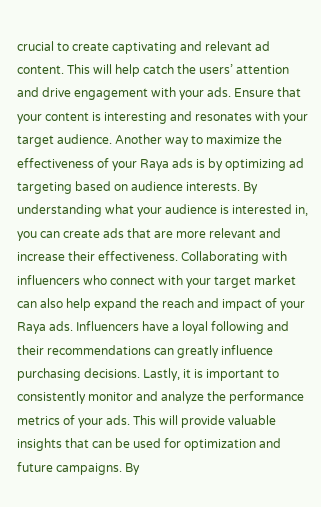crucial to create captivating and relevant ad content. This will help catch the users’ attention and drive engagement with your ads. Ensure that your content is interesting and resonates with your target audience. Another way to maximize the effectiveness of your Raya ads is by optimizing ad targeting based on audience interests. By understanding what your audience is interested in, you can create ads that are more relevant and increase their effectiveness. Collaborating with influencers who connect with your target market can also help expand the reach and impact of your Raya ads. Influencers have a loyal following and their recommendations can greatly influence purchasing decisions. Lastly, it is important to consistently monitor and analyze the performance metrics of your ads. This will provide valuable insights that can be used for optimization and future campaigns. By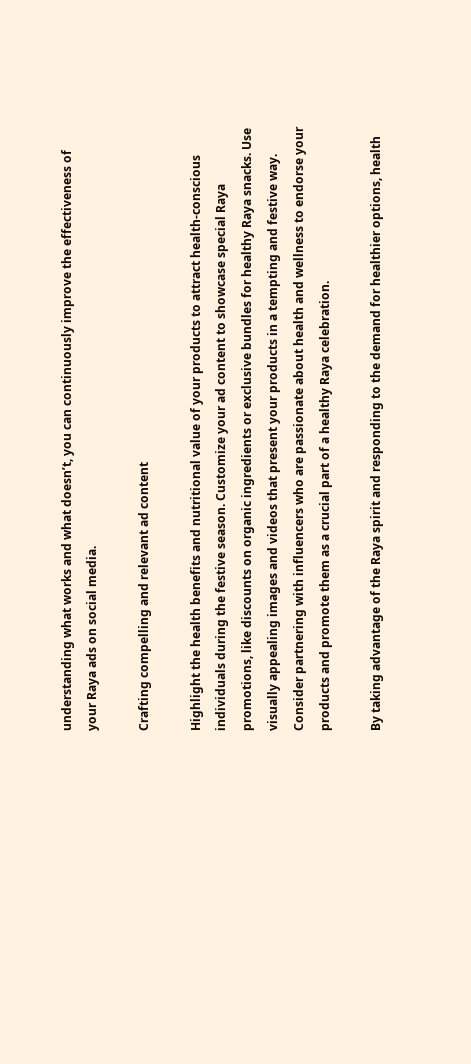understanding what works and what doesn’t, you can continuously improve the effectiveness of your Raya ads on social media.

Crafting compelling and relevant ad content

Highlight the health benefits and nutritional value of your products to attract health-conscious individuals during the festive season. Customize your ad content to showcase special Raya promotions, like discounts on organic ingredients or exclusive bundles for healthy Raya snacks. Use visually appealing images and videos that present your products in a tempting and festive way. Consider partnering with influencers who are passionate about health and wellness to endorse your products and promote them as a crucial part of a healthy Raya celebration.

By taking advantage of the Raya spirit and responding to the demand for healthier options, health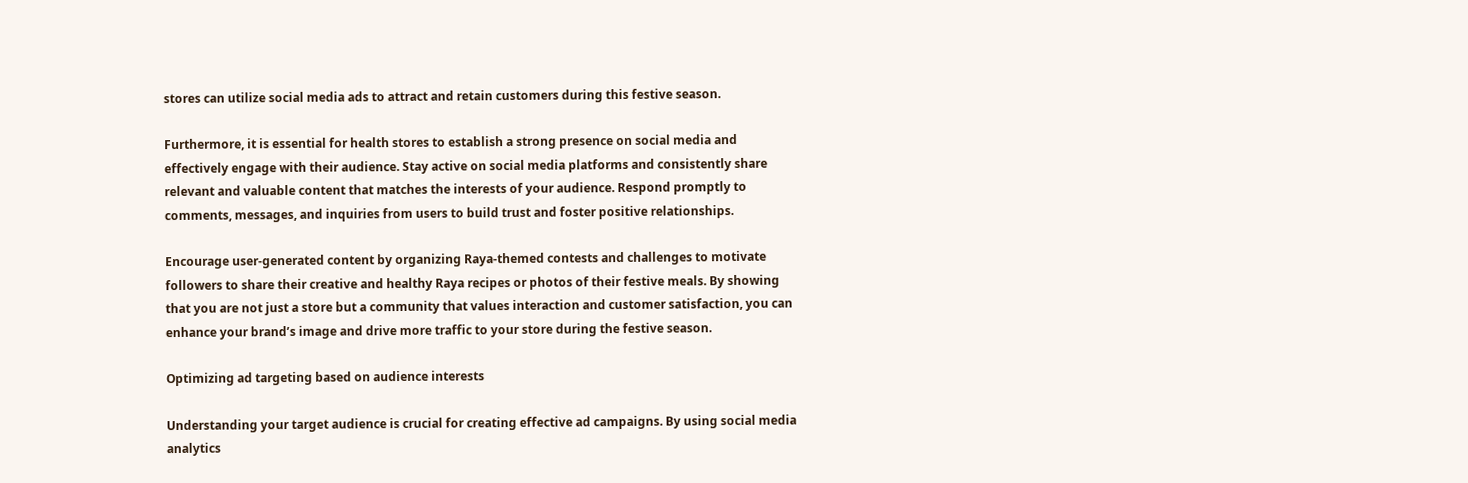stores can utilize social media ads to attract and retain customers during this festive season.

Furthermore, it is essential for health stores to establish a strong presence on social media and effectively engage with their audience. Stay active on social media platforms and consistently share relevant and valuable content that matches the interests of your audience. Respond promptly to comments, messages, and inquiries from users to build trust and foster positive relationships.

Encourage user-generated content by organizing Raya-themed contests and challenges to motivate followers to share their creative and healthy Raya recipes or photos of their festive meals. By showing that you are not just a store but a community that values interaction and customer satisfaction, you can enhance your brand’s image and drive more traffic to your store during the festive season.

Optimizing ad targeting based on audience interests

Understanding your target audience is crucial for creating effective ad campaigns. By using social media analytics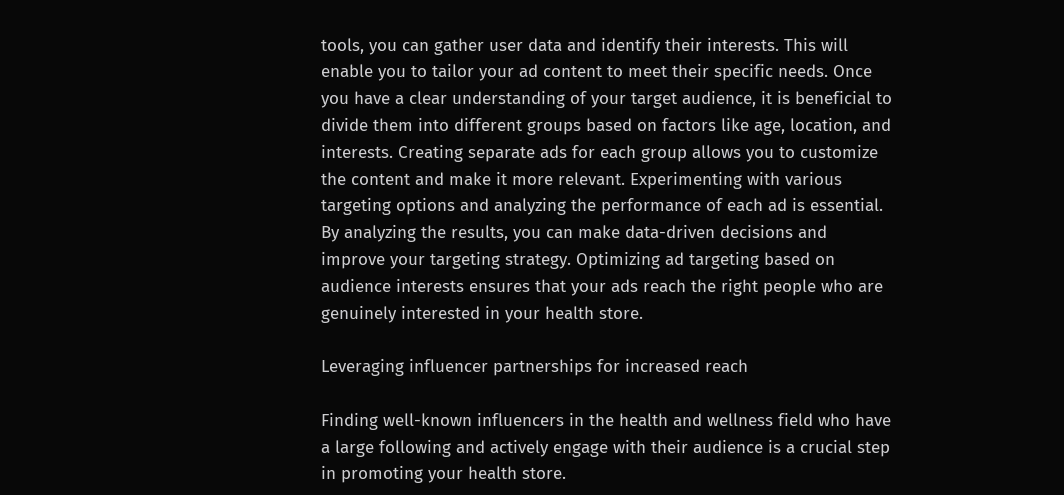tools, you can gather user data and identify their interests. This will enable you to tailor your ad content to meet their specific needs. Once you have a clear understanding of your target audience, it is beneficial to divide them into different groups based on factors like age, location, and interests. Creating separate ads for each group allows you to customize the content and make it more relevant. Experimenting with various targeting options and analyzing the performance of each ad is essential. By analyzing the results, you can make data-driven decisions and improve your targeting strategy. Optimizing ad targeting based on audience interests ensures that your ads reach the right people who are genuinely interested in your health store.

Leveraging influencer partnerships for increased reach

Finding well-known influencers in the health and wellness field who have a large following and actively engage with their audience is a crucial step in promoting your health store.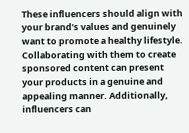These influencers should align with your brand’s values and genuinely want to promote a healthy lifestyle. Collaborating with them to create sponsored content can present your products in a genuine and appealing manner. Additionally, influencers can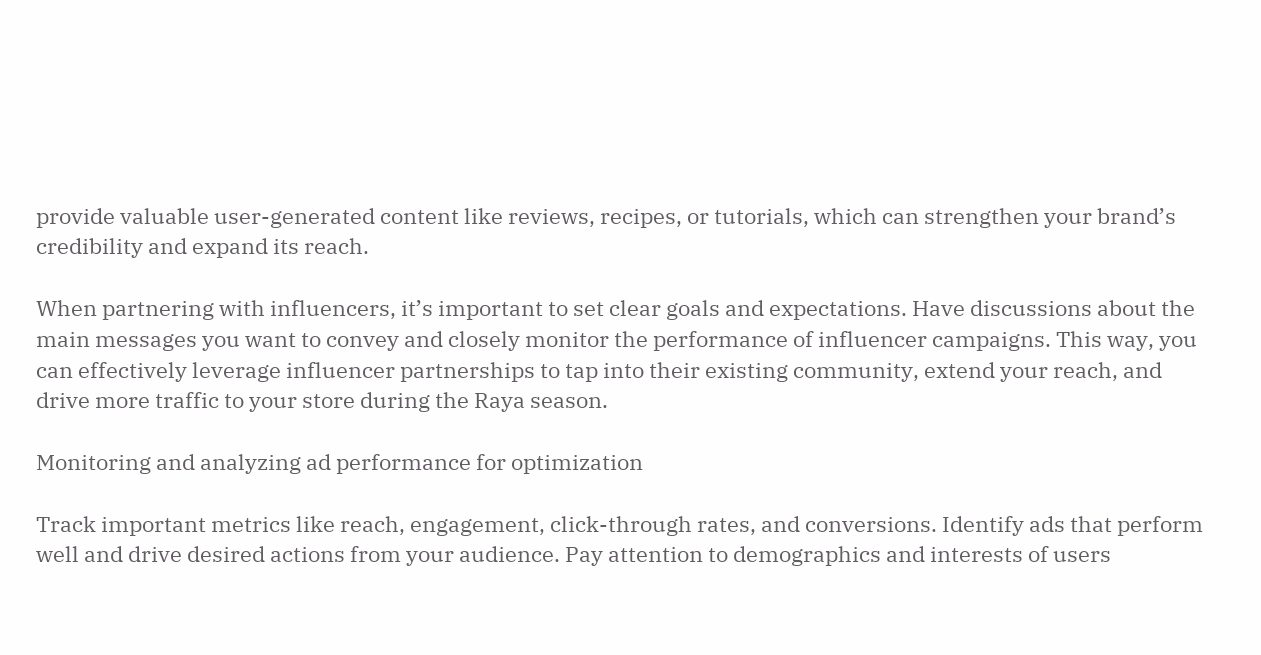provide valuable user-generated content like reviews, recipes, or tutorials, which can strengthen your brand’s credibility and expand its reach.

When partnering with influencers, it’s important to set clear goals and expectations. Have discussions about the main messages you want to convey and closely monitor the performance of influencer campaigns. This way, you can effectively leverage influencer partnerships to tap into their existing community, extend your reach, and drive more traffic to your store during the Raya season.

Monitoring and analyzing ad performance for optimization

Track important metrics like reach, engagement, click-through rates, and conversions. Identify ads that perform well and drive desired actions from your audience. Pay attention to demographics and interests of users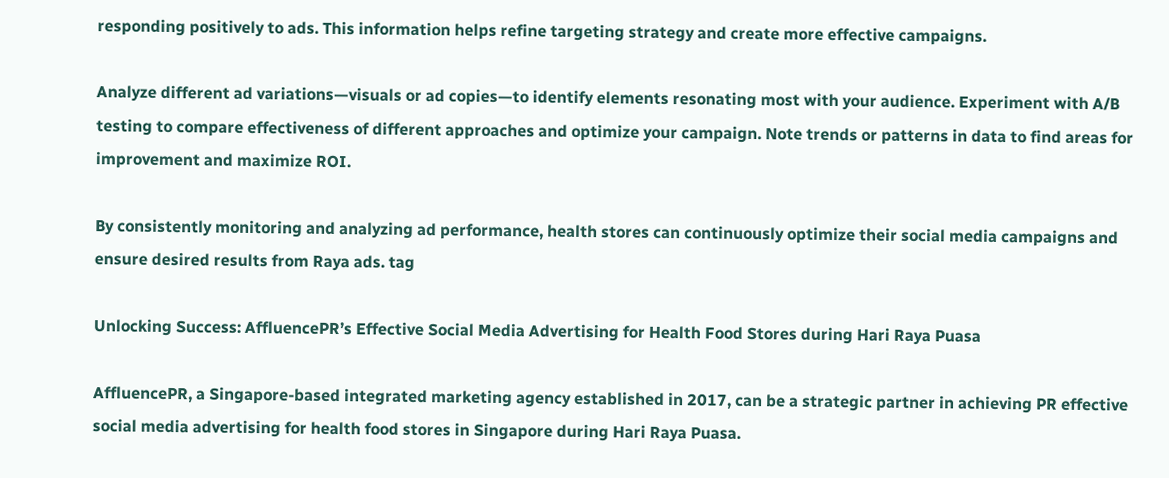responding positively to ads. This information helps refine targeting strategy and create more effective campaigns.

Analyze different ad variations—visuals or ad copies—to identify elements resonating most with your audience. Experiment with A/B testing to compare effectiveness of different approaches and optimize your campaign. Note trends or patterns in data to find areas for improvement and maximize ROI.

By consistently monitoring and analyzing ad performance, health stores can continuously optimize their social media campaigns and ensure desired results from Raya ads. tag

Unlocking Success: AffluencePR’s Effective Social Media Advertising for Health Food Stores during Hari Raya Puasa

AffluencePR, a Singapore-based integrated marketing agency established in 2017, can be a strategic partner in achieving PR effective social media advertising for health food stores in Singapore during Hari Raya Puasa.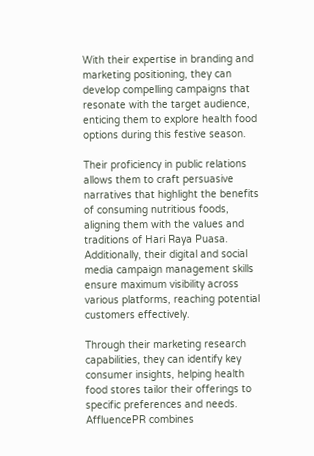With their expertise in branding and marketing positioning, they can develop compelling campaigns that resonate with the target audience, enticing them to explore health food options during this festive season.

Their proficiency in public relations allows them to craft persuasive narratives that highlight the benefits of consuming nutritious foods, aligning them with the values and traditions of Hari Raya Puasa. Additionally, their digital and social media campaign management skills ensure maximum visibility across various platforms, reaching potential customers effectively.

Through their marketing research capabilities, they can identify key consumer insights, helping health food stores tailor their offerings to specific preferences and needs. AffluencePR combines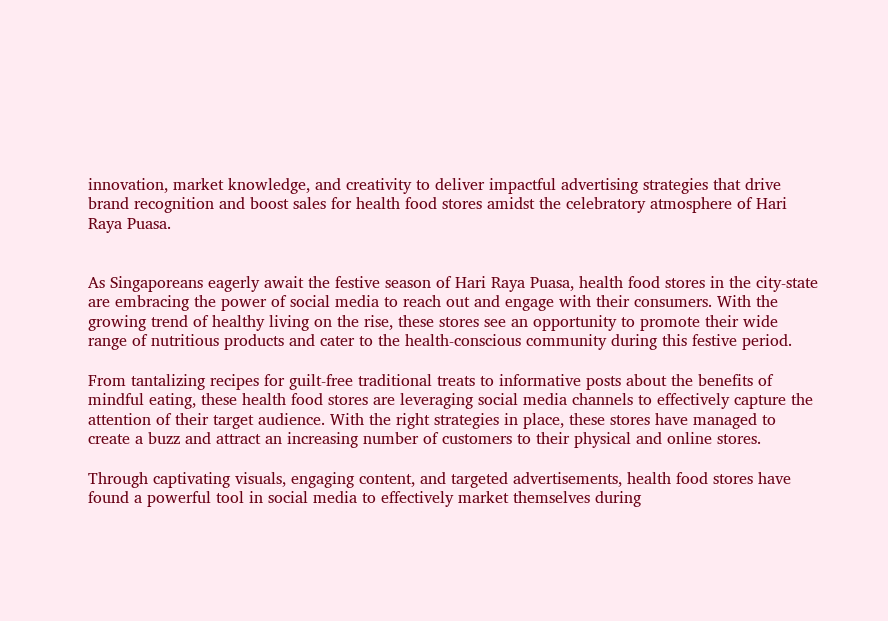innovation, market knowledge, and creativity to deliver impactful advertising strategies that drive brand recognition and boost sales for health food stores amidst the celebratory atmosphere of Hari Raya Puasa.


As Singaporeans eagerly await the festive season of Hari Raya Puasa, health food stores in the city-state are embracing the power of social media to reach out and engage with their consumers. With the growing trend of healthy living on the rise, these stores see an opportunity to promote their wide range of nutritious products and cater to the health-conscious community during this festive period.

From tantalizing recipes for guilt-free traditional treats to informative posts about the benefits of mindful eating, these health food stores are leveraging social media channels to effectively capture the attention of their target audience. With the right strategies in place, these stores have managed to create a buzz and attract an increasing number of customers to their physical and online stores.

Through captivating visuals, engaging content, and targeted advertisements, health food stores have found a powerful tool in social media to effectively market themselves during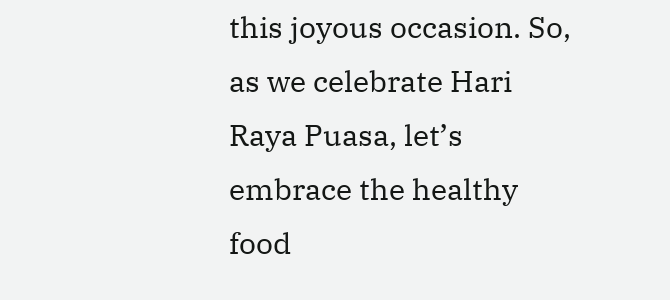this joyous occasion. So, as we celebrate Hari Raya Puasa, let’s embrace the healthy food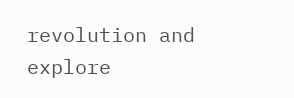revolution and explore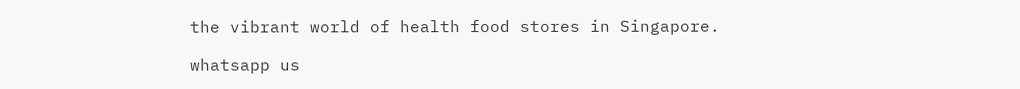the vibrant world of health food stores in Singapore.

whatsapp us